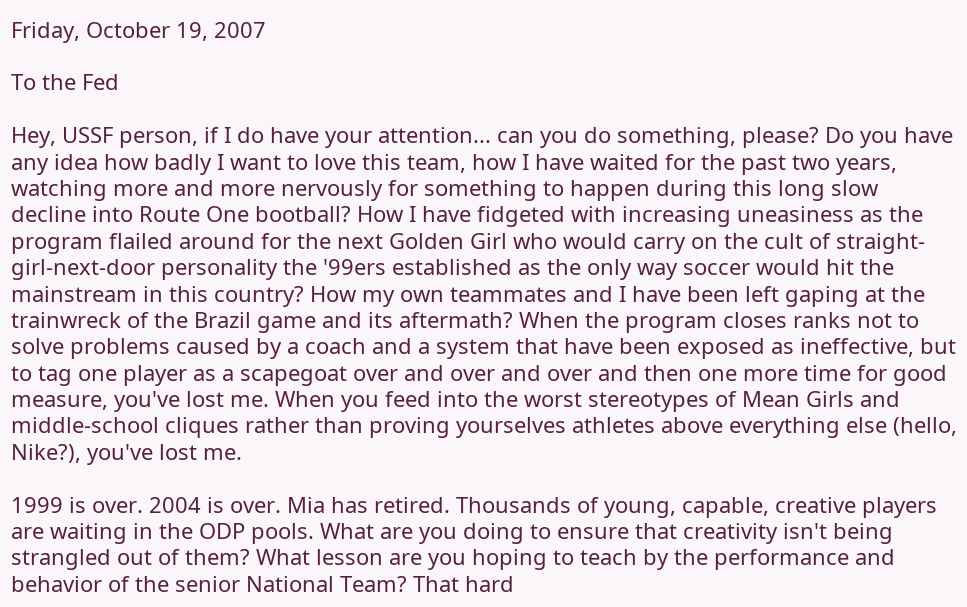Friday, October 19, 2007

To the Fed

Hey, USSF person, if I do have your attention... can you do something, please? Do you have any idea how badly I want to love this team, how I have waited for the past two years, watching more and more nervously for something to happen during this long slow decline into Route One bootball? How I have fidgeted with increasing uneasiness as the program flailed around for the next Golden Girl who would carry on the cult of straight-girl-next-door personality the '99ers established as the only way soccer would hit the mainstream in this country? How my own teammates and I have been left gaping at the trainwreck of the Brazil game and its aftermath? When the program closes ranks not to solve problems caused by a coach and a system that have been exposed as ineffective, but to tag one player as a scapegoat over and over and over and then one more time for good measure, you've lost me. When you feed into the worst stereotypes of Mean Girls and middle-school cliques rather than proving yourselves athletes above everything else (hello, Nike?), you've lost me.

1999 is over. 2004 is over. Mia has retired. Thousands of young, capable, creative players are waiting in the ODP pools. What are you doing to ensure that creativity isn't being strangled out of them? What lesson are you hoping to teach by the performance and behavior of the senior National Team? That hard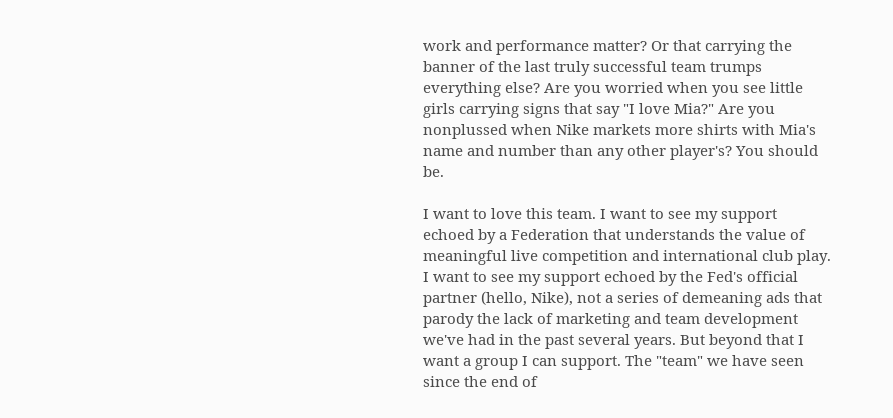work and performance matter? Or that carrying the banner of the last truly successful team trumps everything else? Are you worried when you see little girls carrying signs that say "I love Mia?" Are you nonplussed when Nike markets more shirts with Mia's name and number than any other player's? You should be.

I want to love this team. I want to see my support echoed by a Federation that understands the value of meaningful live competition and international club play. I want to see my support echoed by the Fed's official partner (hello, Nike), not a series of demeaning ads that parody the lack of marketing and team development we've had in the past several years. But beyond that I want a group I can support. The "team" we have seen since the end of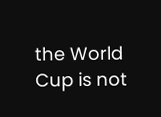the World Cup is not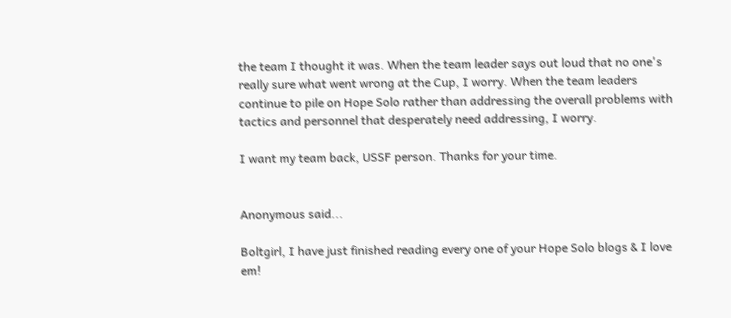the team I thought it was. When the team leader says out loud that no one's really sure what went wrong at the Cup, I worry. When the team leaders continue to pile on Hope Solo rather than addressing the overall problems with tactics and personnel that desperately need addressing, I worry.

I want my team back, USSF person. Thanks for your time.


Anonymous said...

Boltgirl, I have just finished reading every one of your Hope Solo blogs & I love em!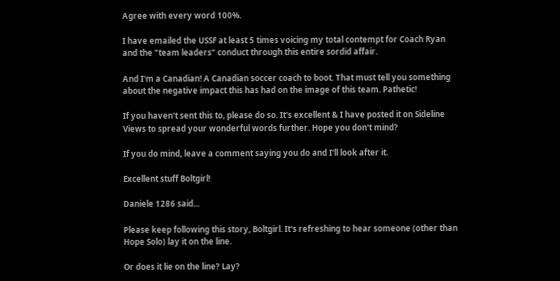Agree with every word 100%.

I have emailed the USSF at least 5 times voicing my total contempt for Coach Ryan and the "team leaders" conduct through this entire sordid affair.

And I'm a Canadian! A Canadian soccer coach to boot. That must tell you something about the negative impact this has had on the image of this team. Pathetic!

If you haven't sent this to, please do so. It's excellent & I have posted it on Sideline Views to spread your wonderful words further. Hope you don't mind?

If you do mind, leave a comment saying you do and I'll look after it.

Excellent stuff Boltgirl!

Daniele 1286 said...

Please keep following this story, Boltgirl. It's refreshing to hear someone (other than Hope Solo) lay it on the line.

Or does it lie on the line? Lay?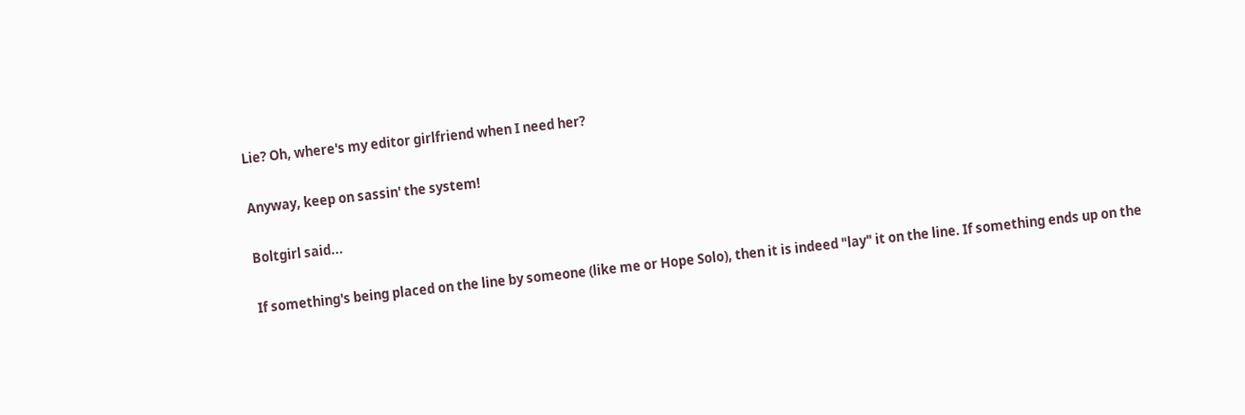Lie? Oh, where's my editor girlfriend when I need her?

Anyway, keep on sassin' the system!

Boltgirl said...

If something's being placed on the line by someone (like me or Hope Solo), then it is indeed "lay" it on the line. If something ends up on the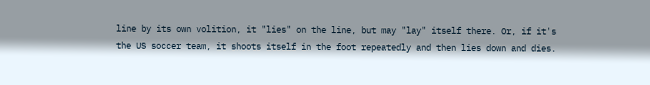line by its own volition, it "lies" on the line, but may "lay" itself there. Or, if it's the US soccer team, it shoots itself in the foot repeatedly and then lies down and dies.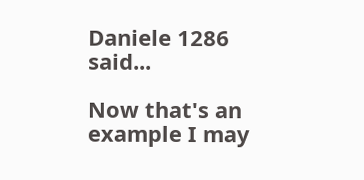Daniele 1286 said...

Now that's an example I may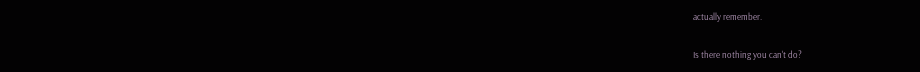actually remember.

Is there nothing you can't do?